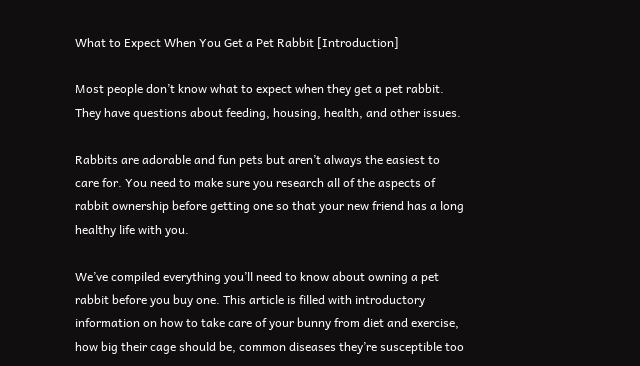What to Expect When You Get a Pet Rabbit [Introduction]

Most people don’t know what to expect when they get a pet rabbit. They have questions about feeding, housing, health, and other issues.

Rabbits are adorable and fun pets but aren’t always the easiest to care for. You need to make sure you research all of the aspects of rabbit ownership before getting one so that your new friend has a long healthy life with you.

We’ve compiled everything you’ll need to know about owning a pet rabbit before you buy one. This article is filled with introductory information on how to take care of your bunny from diet and exercise, how big their cage should be, common diseases they’re susceptible too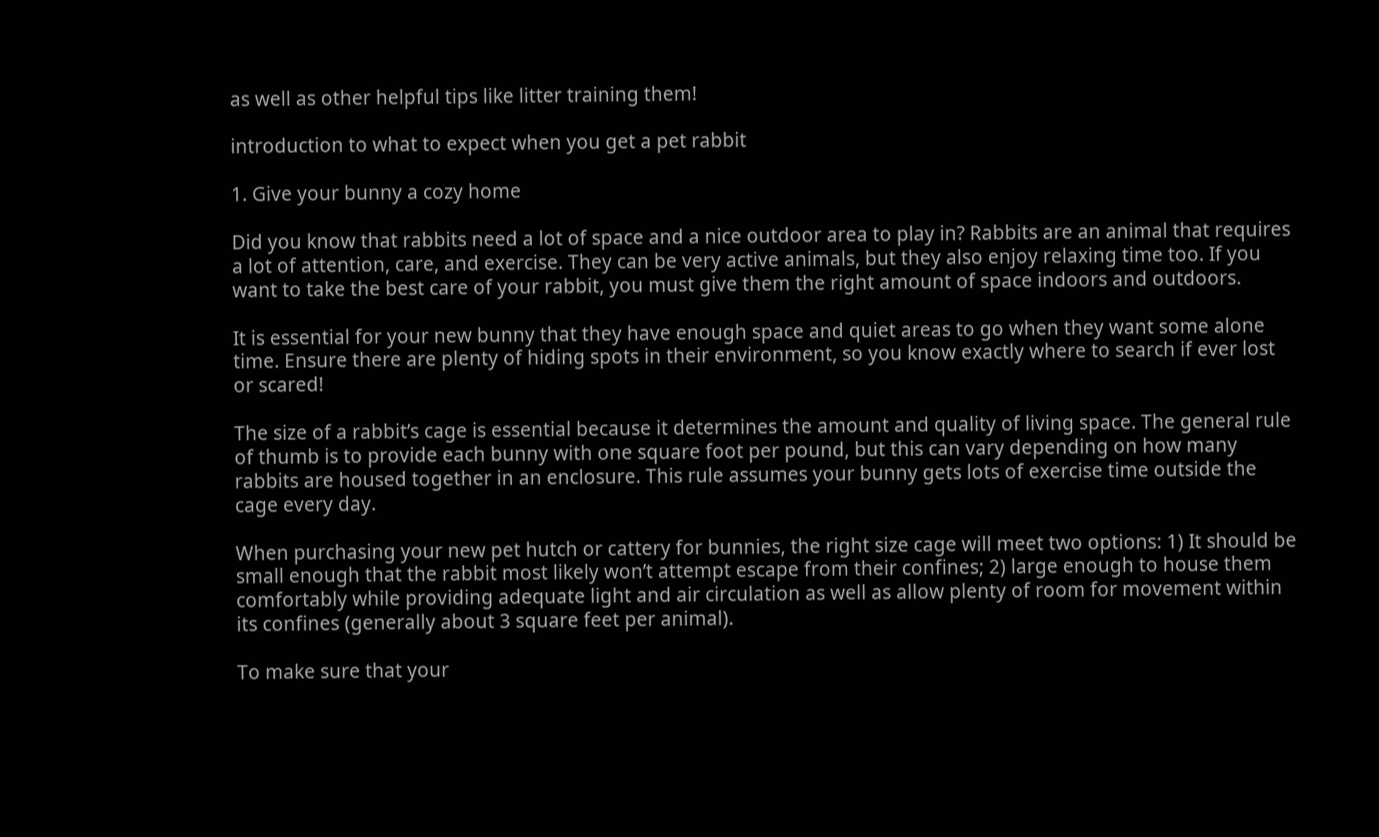as well as other helpful tips like litter training them!

introduction to what to expect when you get a pet rabbit

1. Give your bunny a cozy home

Did you know that rabbits need a lot of space and a nice outdoor area to play in? Rabbits are an animal that requires a lot of attention, care, and exercise. They can be very active animals, but they also enjoy relaxing time too. If you want to take the best care of your rabbit, you must give them the right amount of space indoors and outdoors.

It is essential for your new bunny that they have enough space and quiet areas to go when they want some alone time. Ensure there are plenty of hiding spots in their environment, so you know exactly where to search if ever lost or scared!

The size of a rabbit’s cage is essential because it determines the amount and quality of living space. The general rule of thumb is to provide each bunny with one square foot per pound, but this can vary depending on how many rabbits are housed together in an enclosure. This rule assumes your bunny gets lots of exercise time outside the cage every day.

When purchasing your new pet hutch or cattery for bunnies, the right size cage will meet two options: 1) It should be small enough that the rabbit most likely won’t attempt escape from their confines; 2) large enough to house them comfortably while providing adequate light and air circulation as well as allow plenty of room for movement within its confines (generally about 3 square feet per animal).

To make sure that your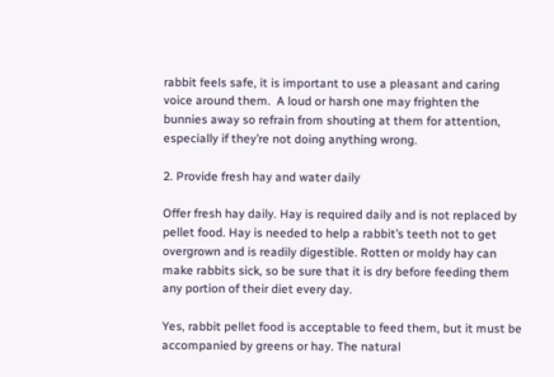rabbit feels safe, it is important to use a pleasant and caring voice around them.  A loud or harsh one may frighten the bunnies away so refrain from shouting at them for attention, especially if they’re not doing anything wrong.

2. Provide fresh hay and water daily

Offer fresh hay daily. Hay is required daily and is not replaced by pellet food. Hay is needed to help a rabbit’s teeth not to get overgrown and is readily digestible. Rotten or moldy hay can make rabbits sick, so be sure that it is dry before feeding them any portion of their diet every day.

Yes, rabbit pellet food is acceptable to feed them, but it must be accompanied by greens or hay. The natural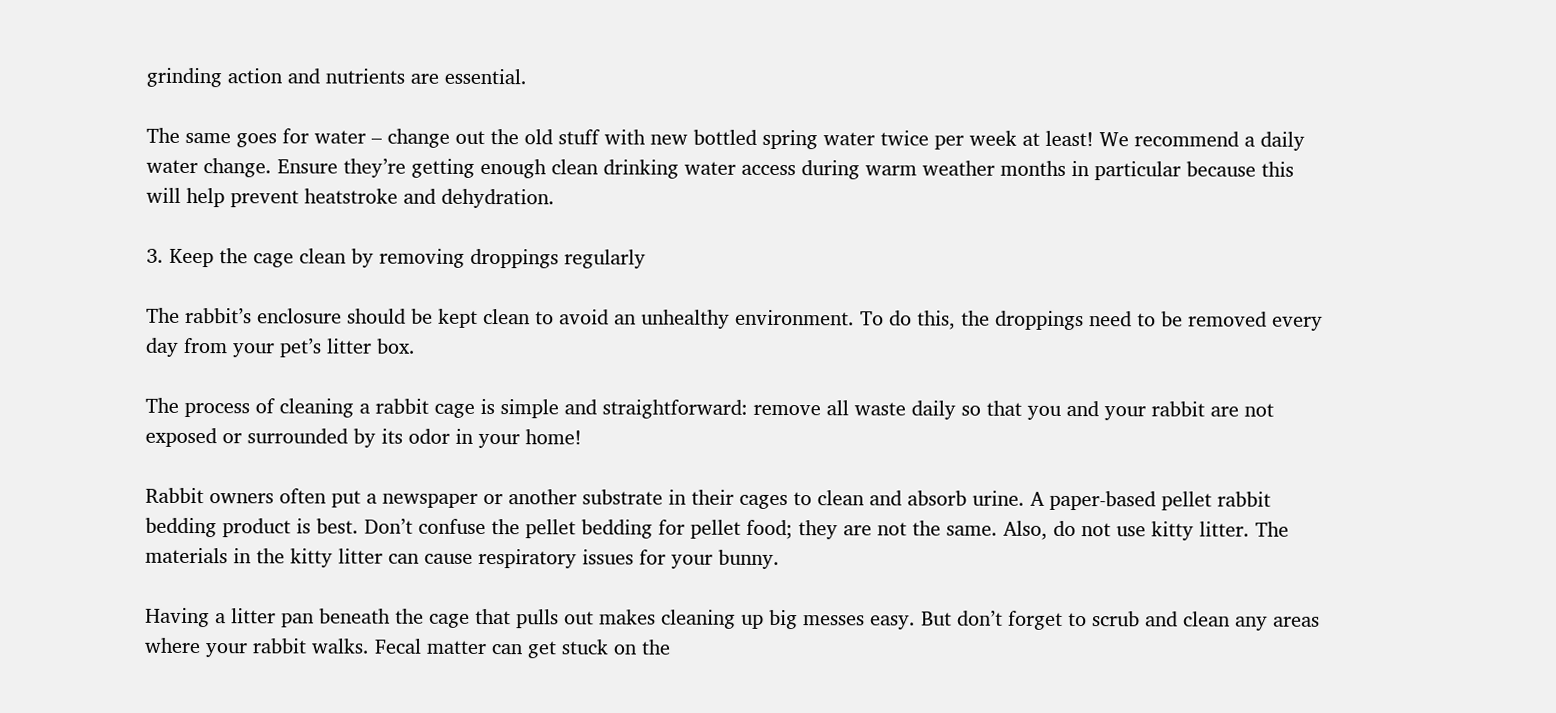grinding action and nutrients are essential.

The same goes for water – change out the old stuff with new bottled spring water twice per week at least! We recommend a daily water change. Ensure they’re getting enough clean drinking water access during warm weather months in particular because this will help prevent heatstroke and dehydration.

3. Keep the cage clean by removing droppings regularly

The rabbit’s enclosure should be kept clean to avoid an unhealthy environment. To do this, the droppings need to be removed every day from your pet’s litter box.

The process of cleaning a rabbit cage is simple and straightforward: remove all waste daily so that you and your rabbit are not exposed or surrounded by its odor in your home!

Rabbit owners often put a newspaper or another substrate in their cages to clean and absorb urine. A paper-based pellet rabbit bedding product is best. Don’t confuse the pellet bedding for pellet food; they are not the same. Also, do not use kitty litter. The materials in the kitty litter can cause respiratory issues for your bunny.

Having a litter pan beneath the cage that pulls out makes cleaning up big messes easy. But don’t forget to scrub and clean any areas where your rabbit walks. Fecal matter can get stuck on the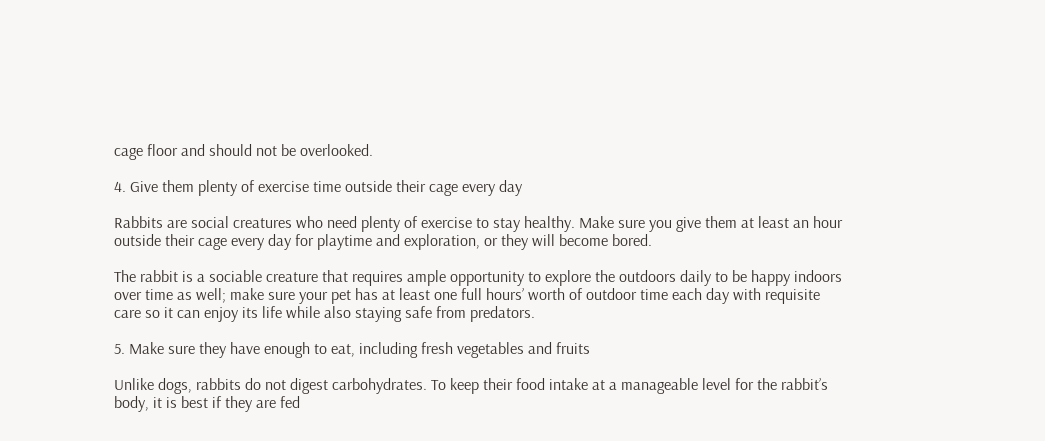cage floor and should not be overlooked.

4. Give them plenty of exercise time outside their cage every day

Rabbits are social creatures who need plenty of exercise to stay healthy. Make sure you give them at least an hour outside their cage every day for playtime and exploration, or they will become bored.

The rabbit is a sociable creature that requires ample opportunity to explore the outdoors daily to be happy indoors over time as well; make sure your pet has at least one full hours’ worth of outdoor time each day with requisite care so it can enjoy its life while also staying safe from predators.

5. Make sure they have enough to eat, including fresh vegetables and fruits

Unlike dogs, rabbits do not digest carbohydrates. To keep their food intake at a manageable level for the rabbit’s body, it is best if they are fed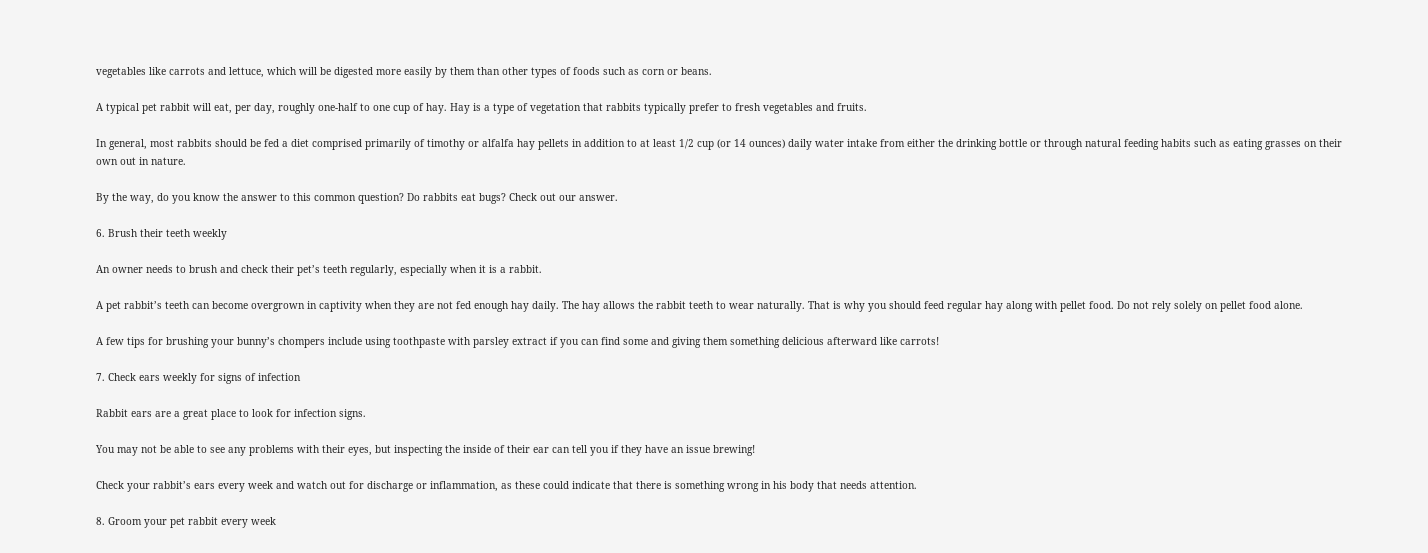vegetables like carrots and lettuce, which will be digested more easily by them than other types of foods such as corn or beans.

A typical pet rabbit will eat, per day, roughly one-half to one cup of hay. Hay is a type of vegetation that rabbits typically prefer to fresh vegetables and fruits.

In general, most rabbits should be fed a diet comprised primarily of timothy or alfalfa hay pellets in addition to at least 1/2 cup (or 14 ounces) daily water intake from either the drinking bottle or through natural feeding habits such as eating grasses on their own out in nature.

By the way, do you know the answer to this common question? Do rabbits eat bugs? Check out our answer.

6. Brush their teeth weekly

An owner needs to brush and check their pet’s teeth regularly, especially when it is a rabbit.

A pet rabbit’s teeth can become overgrown in captivity when they are not fed enough hay daily. The hay allows the rabbit teeth to wear naturally. That is why you should feed regular hay along with pellet food. Do not rely solely on pellet food alone.

A few tips for brushing your bunny’s chompers include using toothpaste with parsley extract if you can find some and giving them something delicious afterward like carrots!

7. Check ears weekly for signs of infection

Rabbit ears are a great place to look for infection signs.

You may not be able to see any problems with their eyes, but inspecting the inside of their ear can tell you if they have an issue brewing!

Check your rabbit’s ears every week and watch out for discharge or inflammation, as these could indicate that there is something wrong in his body that needs attention.

8. Groom your pet rabbit every week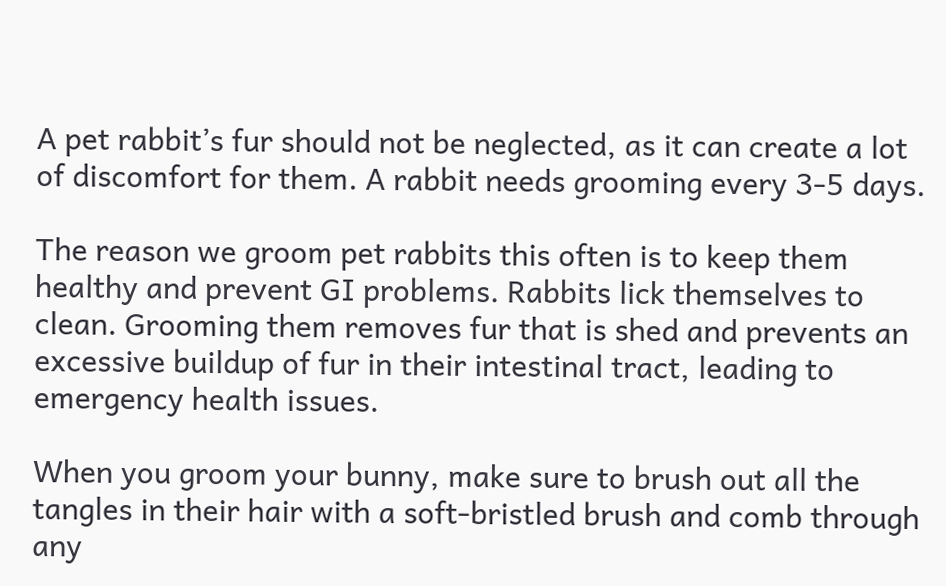A pet rabbit’s fur should not be neglected, as it can create a lot of discomfort for them. A rabbit needs grooming every 3-5 days.

The reason we groom pet rabbits this often is to keep them healthy and prevent GI problems. Rabbits lick themselves to clean. Grooming them removes fur that is shed and prevents an excessive buildup of fur in their intestinal tract, leading to emergency health issues.

When you groom your bunny, make sure to brush out all the tangles in their hair with a soft-bristled brush and comb through any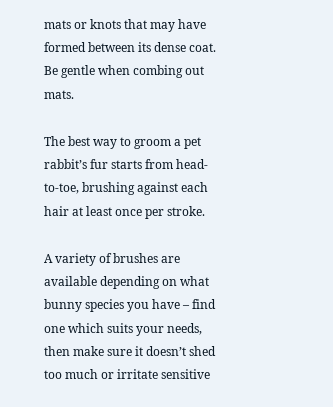mats or knots that may have formed between its dense coat. Be gentle when combing out mats.

The best way to groom a pet rabbit’s fur starts from head-to-toe, brushing against each hair at least once per stroke.

A variety of brushes are available depending on what bunny species you have – find one which suits your needs, then make sure it doesn’t shed too much or irritate sensitive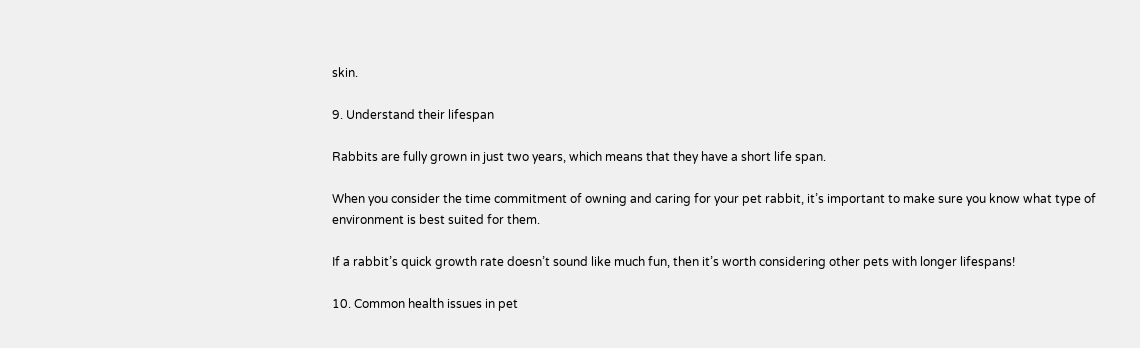skin.

9. Understand their lifespan

Rabbits are fully grown in just two years, which means that they have a short life span.

When you consider the time commitment of owning and caring for your pet rabbit, it’s important to make sure you know what type of environment is best suited for them.

If a rabbit’s quick growth rate doesn’t sound like much fun, then it’s worth considering other pets with longer lifespans!

10. Common health issues in pet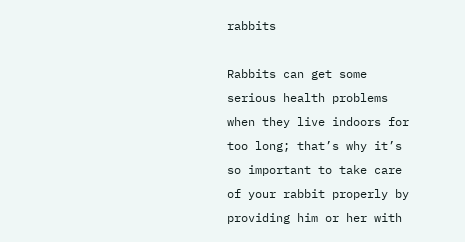rabbits

Rabbits can get some serious health problems when they live indoors for too long; that’s why it’s so important to take care of your rabbit properly by providing him or her with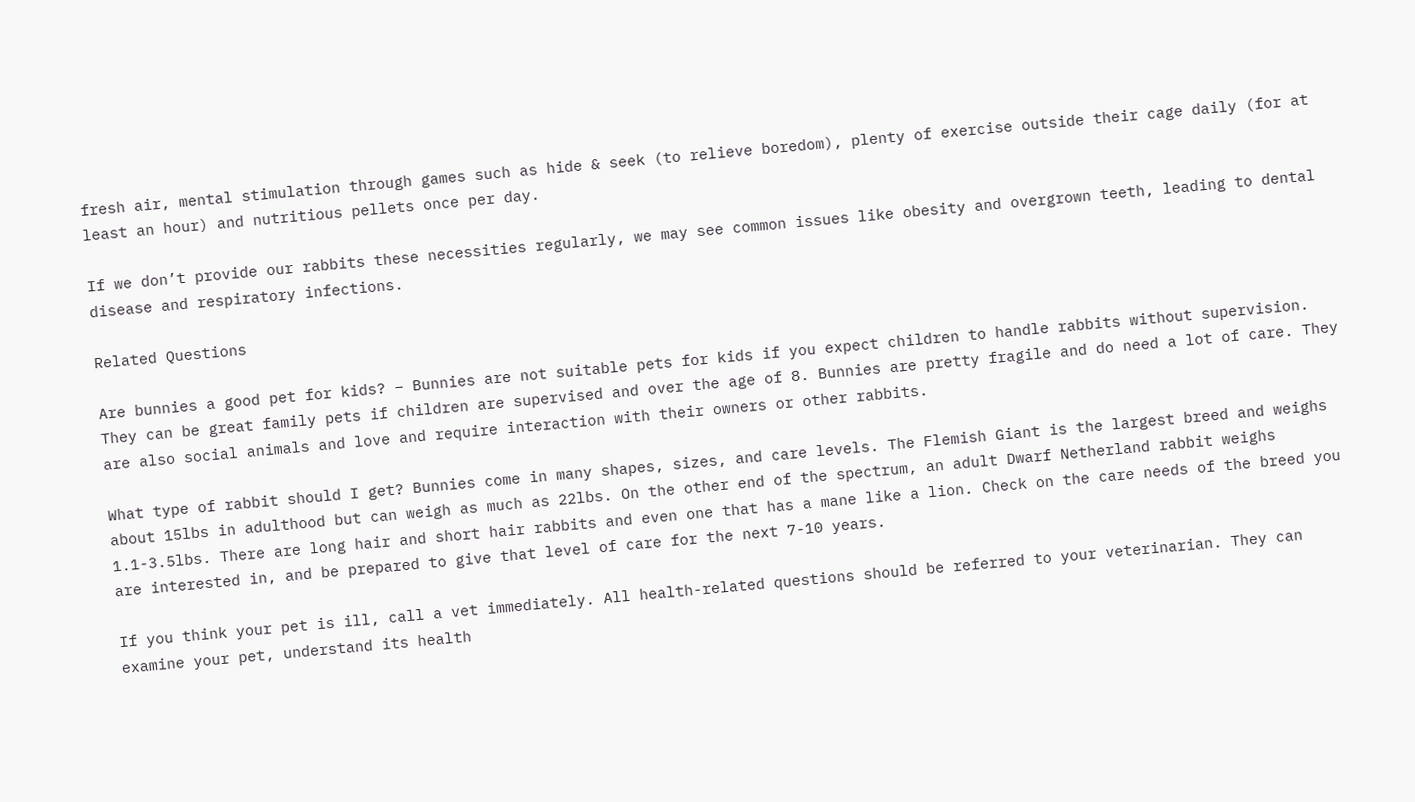fresh air, mental stimulation through games such as hide & seek (to relieve boredom), plenty of exercise outside their cage daily (for at least an hour) and nutritious pellets once per day.

If we don’t provide our rabbits these necessities regularly, we may see common issues like obesity and overgrown teeth, leading to dental disease and respiratory infections.

Related Questions

Are bunnies a good pet for kids? – Bunnies are not suitable pets for kids if you expect children to handle rabbits without supervision. They can be great family pets if children are supervised and over the age of 8. Bunnies are pretty fragile and do need a lot of care. They are also social animals and love and require interaction with their owners or other rabbits.

What type of rabbit should I get? Bunnies come in many shapes, sizes, and care levels. The Flemish Giant is the largest breed and weighs about 15lbs in adulthood but can weigh as much as 22lbs. On the other end of the spectrum, an adult Dwarf Netherland rabbit weighs 1.1-3.5lbs. There are long hair and short hair rabbits and even one that has a mane like a lion. Check on the care needs of the breed you are interested in, and be prepared to give that level of care for the next 7-10 years.

If you think your pet is ill, call a vet immediately. All health-related questions should be referred to your veterinarian. They can examine your pet, understand its health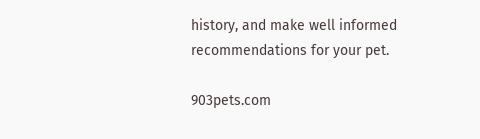history, and make well informed recommendations for your pet.

903pets.com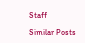Staff

Similar Posts